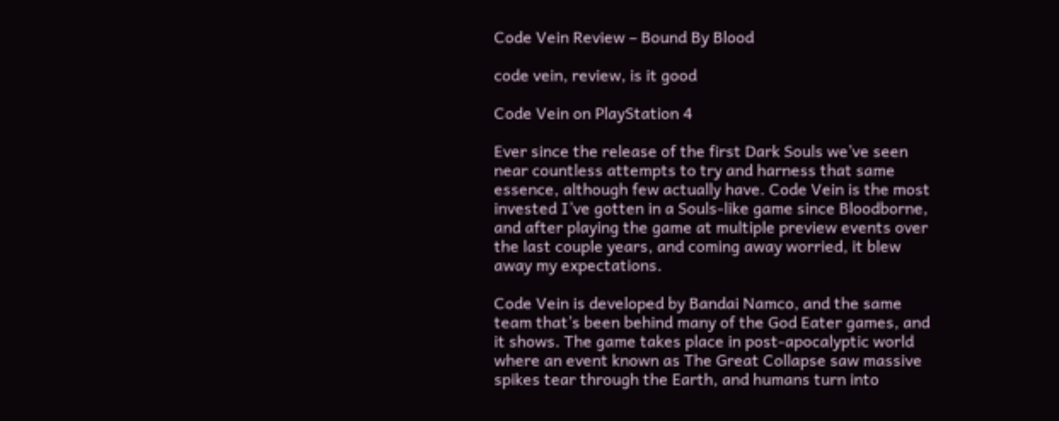Code Vein Review – Bound By Blood

code vein, review, is it good

Code Vein on PlayStation 4

Ever since the release of the first Dark Souls we’ve seen near countless attempts to try and harness that same essence, although few actually have. Code Vein is the most invested I’ve gotten in a Souls-like game since Bloodborne, and after playing the game at multiple preview events over the last couple years, and coming away worried, it blew away my expectations.

Code Vein is developed by Bandai Namco, and the same team that’s been behind many of the God Eater games, and it shows. The game takes place in post-apocalyptic world where an event known as The Great Collapse saw massive spikes tear through the Earth, and humans turn into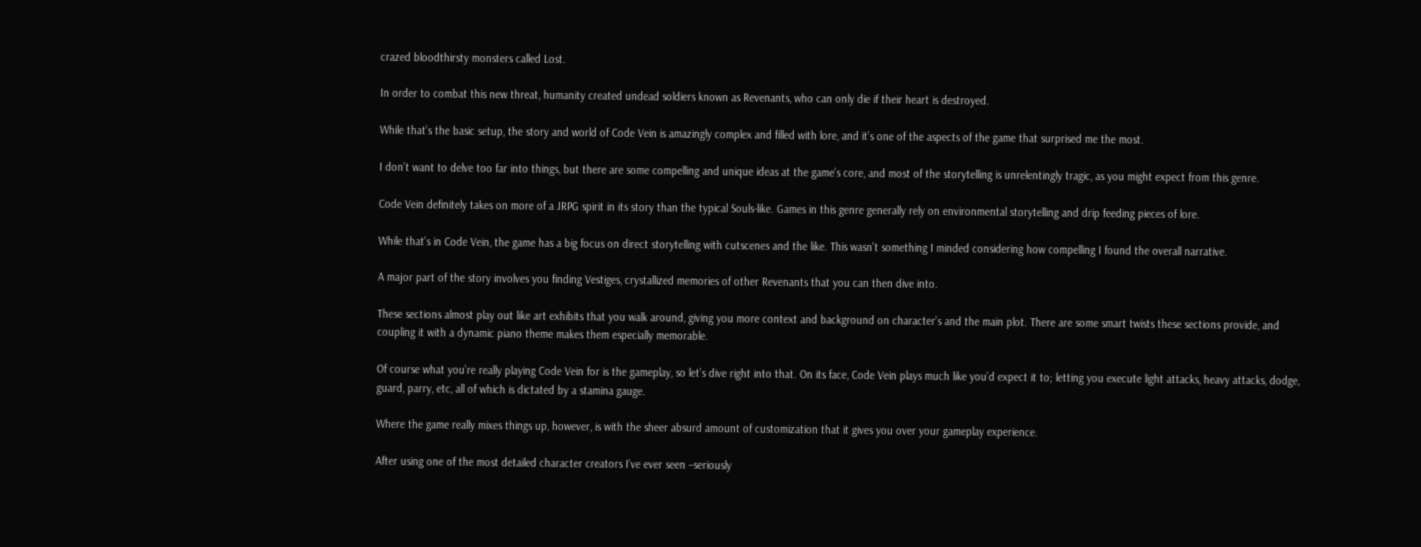crazed bloodthirsty monsters called Lost.

In order to combat this new threat, humanity created undead soldiers known as Revenants, who can only die if their heart is destroyed.

While that’s the basic setup, the story and world of Code Vein is amazingly complex and filled with lore, and it’s one of the aspects of the game that surprised me the most.

I don’t want to delve too far into things, but there are some compelling and unique ideas at the game’s core, and most of the storytelling is unrelentingly tragic, as you might expect from this genre.

Code Vein definitely takes on more of a JRPG spirit in its story than the typical Souls-like. Games in this genre generally rely on environmental storytelling and drip feeding pieces of lore.

While that’s in Code Vein, the game has a big focus on direct storytelling with cutscenes and the like. This wasn’t something I minded considering how compelling I found the overall narrative.

A major part of the story involves you finding Vestiges, crystallized memories of other Revenants that you can then dive into.

These sections almost play out like art exhibits that you walk around, giving you more context and background on character’s and the main plot. There are some smart twists these sections provide, and coupling it with a dynamic piano theme makes them especially memorable.

Of course what you’re really playing Code Vein for is the gameplay, so let’s dive right into that. On its face, Code Vein plays much like you’d expect it to; letting you execute light attacks, heavy attacks, dodge, guard, parry, etc, all of which is dictated by a stamina gauge.

Where the game really mixes things up, however, is with the sheer absurd amount of customization that it gives you over your gameplay experience.

After using one of the most detailed character creators I’ve ever seen –seriously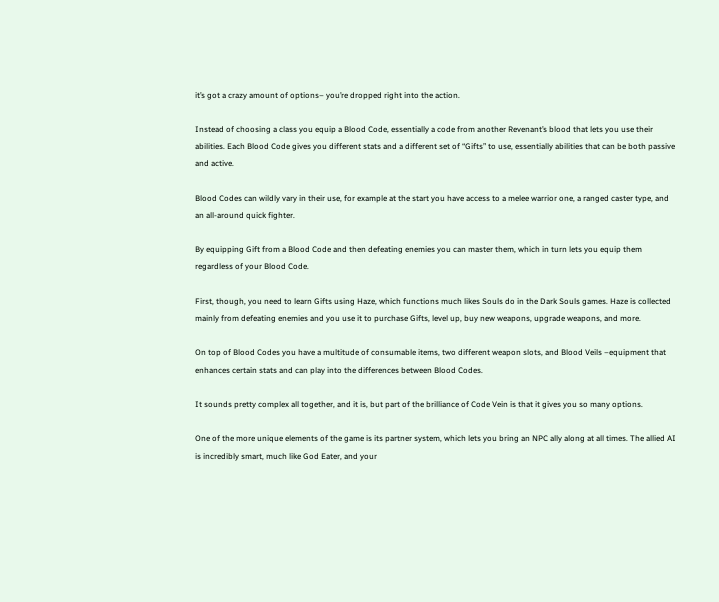it’s got a crazy amount of options– you’re dropped right into the action.

Instead of choosing a class you equip a Blood Code, essentially a code from another Revenant’s blood that lets you use their abilities. Each Blood Code gives you different stats and a different set of “Gifts” to use, essentially abilities that can be both passive and active.

Blood Codes can wildly vary in their use, for example at the start you have access to a melee warrior one, a ranged caster type, and an all-around quick fighter.

By equipping Gift from a Blood Code and then defeating enemies you can master them, which in turn lets you equip them regardless of your Blood Code.

First, though, you need to learn Gifts using Haze, which functions much likes Souls do in the Dark Souls games. Haze is collected mainly from defeating enemies and you use it to purchase Gifts, level up, buy new weapons, upgrade weapons, and more.

On top of Blood Codes you have a multitude of consumable items, two different weapon slots, and Blood Veils –equipment that enhances certain stats and can play into the differences between Blood Codes.

It sounds pretty complex all together, and it is, but part of the brilliance of Code Vein is that it gives you so many options.

One of the more unique elements of the game is its partner system, which lets you bring an NPC ally along at all times. The allied AI is incredibly smart, much like God Eater, and your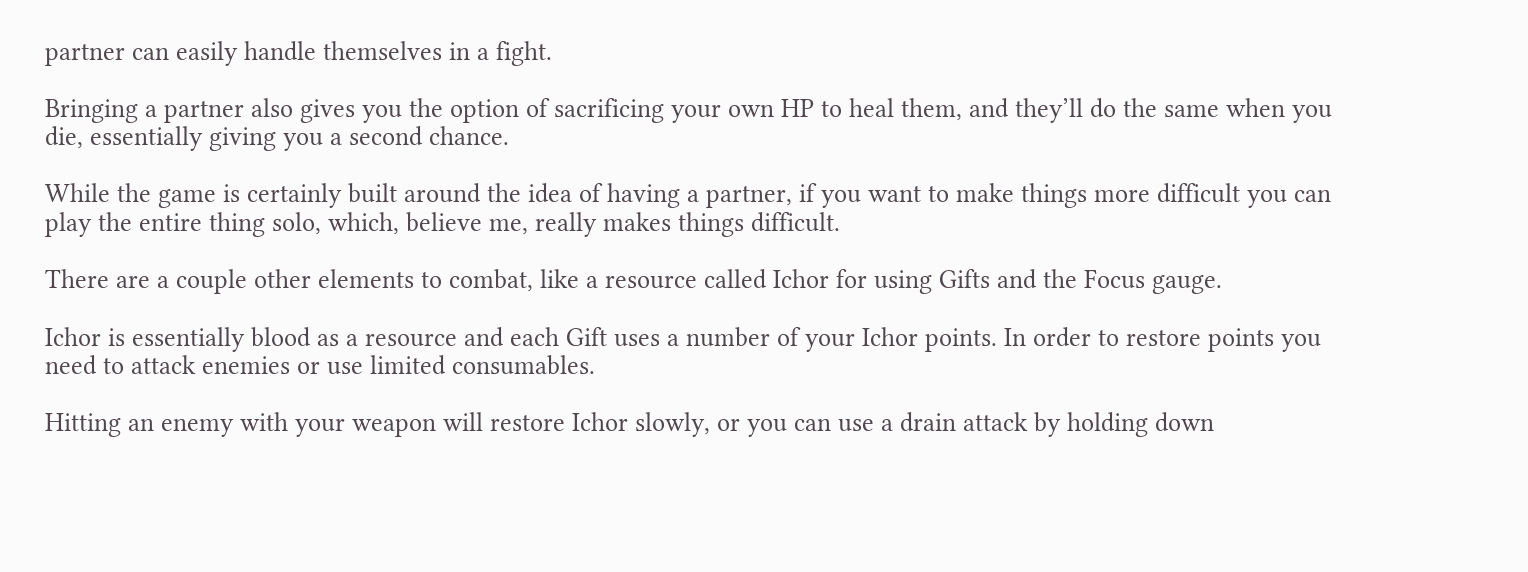partner can easily handle themselves in a fight.

Bringing a partner also gives you the option of sacrificing your own HP to heal them, and they’ll do the same when you die, essentially giving you a second chance.

While the game is certainly built around the idea of having a partner, if you want to make things more difficult you can play the entire thing solo, which, believe me, really makes things difficult.

There are a couple other elements to combat, like a resource called Ichor for using Gifts and the Focus gauge.

Ichor is essentially blood as a resource and each Gift uses a number of your Ichor points. In order to restore points you need to attack enemies or use limited consumables.

Hitting an enemy with your weapon will restore Ichor slowly, or you can use a drain attack by holding down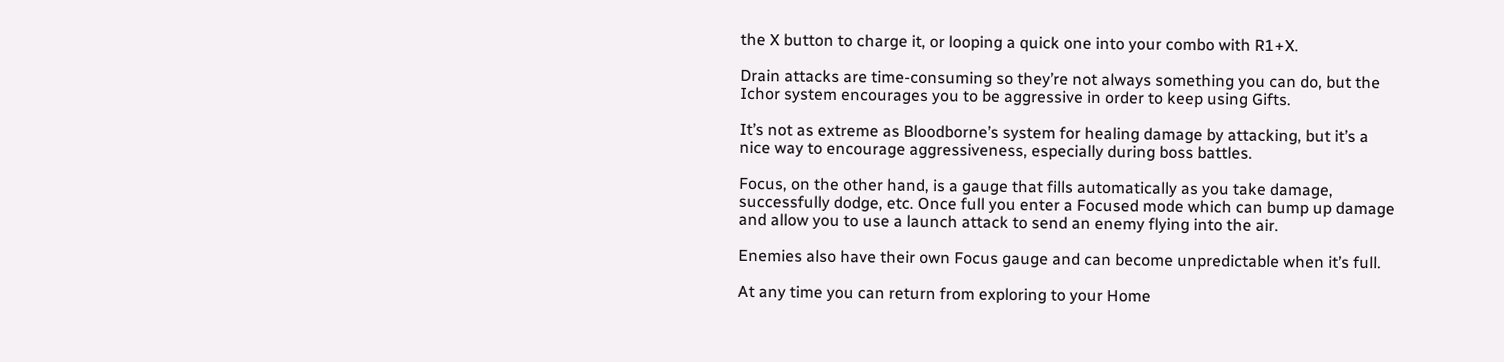the X button to charge it, or looping a quick one into your combo with R1+X.

Drain attacks are time-consuming so they’re not always something you can do, but the Ichor system encourages you to be aggressive in order to keep using Gifts.

It’s not as extreme as Bloodborne’s system for healing damage by attacking, but it’s a nice way to encourage aggressiveness, especially during boss battles.

Focus, on the other hand, is a gauge that fills automatically as you take damage, successfully dodge, etc. Once full you enter a Focused mode which can bump up damage and allow you to use a launch attack to send an enemy flying into the air.

Enemies also have their own Focus gauge and can become unpredictable when it’s full.

At any time you can return from exploring to your Home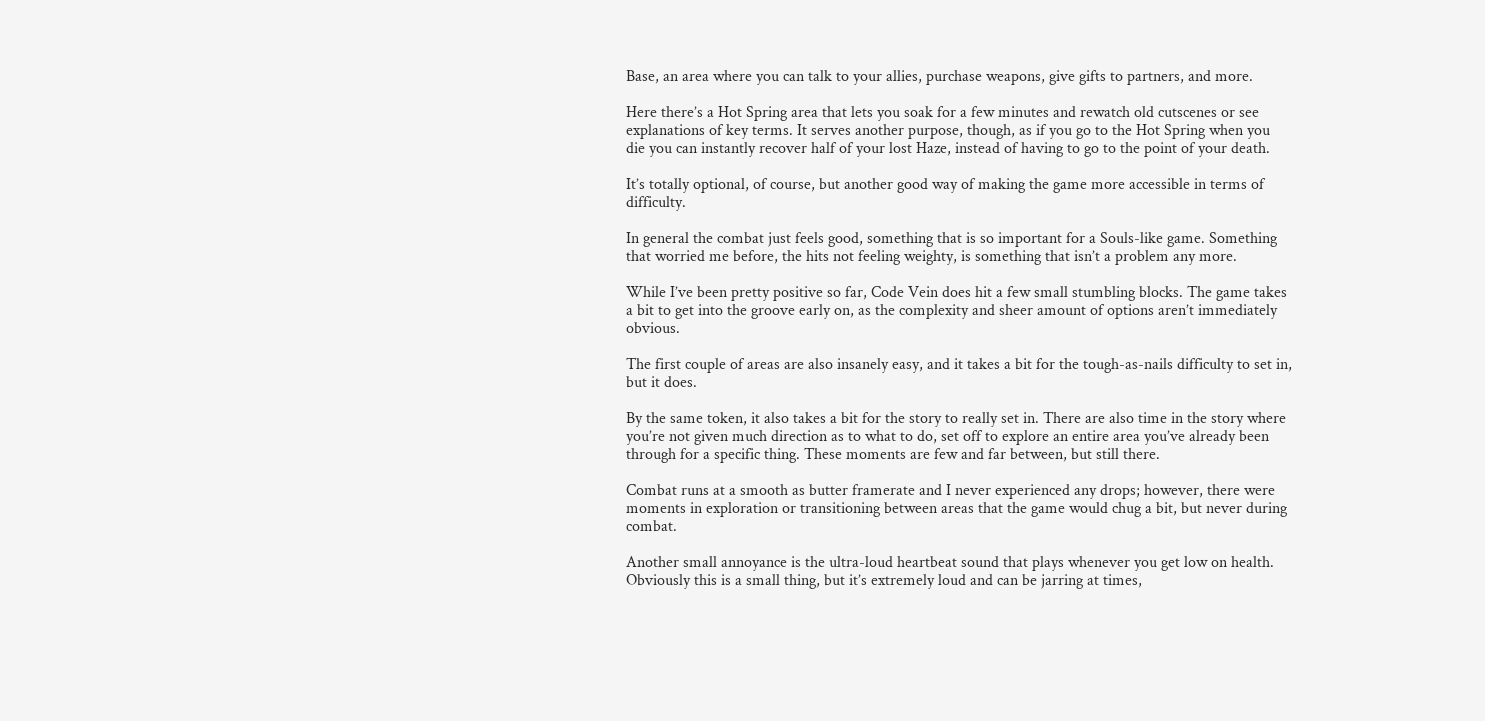Base, an area where you can talk to your allies, purchase weapons, give gifts to partners, and more.

Here there’s a Hot Spring area that lets you soak for a few minutes and rewatch old cutscenes or see explanations of key terms. It serves another purpose, though, as if you go to the Hot Spring when you die you can instantly recover half of your lost Haze, instead of having to go to the point of your death.

It’s totally optional, of course, but another good way of making the game more accessible in terms of difficulty.

In general the combat just feels good, something that is so important for a Souls-like game. Something that worried me before, the hits not feeling weighty, is something that isn’t a problem any more.

While I’ve been pretty positive so far, Code Vein does hit a few small stumbling blocks. The game takes a bit to get into the groove early on, as the complexity and sheer amount of options aren’t immediately obvious.

The first couple of areas are also insanely easy, and it takes a bit for the tough-as-nails difficulty to set in, but it does.

By the same token, it also takes a bit for the story to really set in. There are also time in the story where you’re not given much direction as to what to do, set off to explore an entire area you’ve already been through for a specific thing. These moments are few and far between, but still there.

Combat runs at a smooth as butter framerate and I never experienced any drops; however, there were moments in exploration or transitioning between areas that the game would chug a bit, but never during combat.

Another small annoyance is the ultra-loud heartbeat sound that plays whenever you get low on health. Obviously this is a small thing, but it’s extremely loud and can be jarring at times,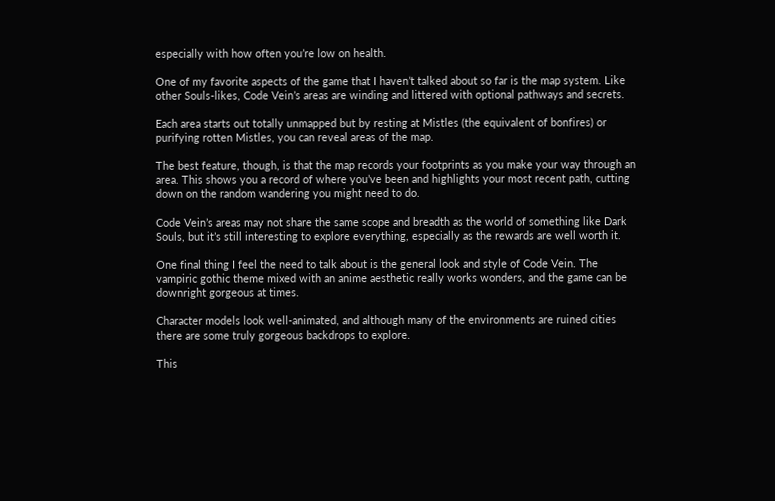especially with how often you’re low on health.

One of my favorite aspects of the game that I haven’t talked about so far is the map system. Like other Souls-likes, Code Vein’s areas are winding and littered with optional pathways and secrets.

Each area starts out totally unmapped but by resting at Mistles (the equivalent of bonfires) or purifying rotten Mistles, you can reveal areas of the map.

The best feature, though, is that the map records your footprints as you make your way through an area. This shows you a record of where you’ve been and highlights your most recent path, cutting down on the random wandering you might need to do.

Code Vein’s areas may not share the same scope and breadth as the world of something like Dark Souls, but it’s still interesting to explore everything, especially as the rewards are well worth it.

One final thing I feel the need to talk about is the general look and style of Code Vein. The vampiric gothic theme mixed with an anime aesthetic really works wonders, and the game can be downright gorgeous at times.

Character models look well-animated, and although many of the environments are ruined cities there are some truly gorgeous backdrops to explore.

This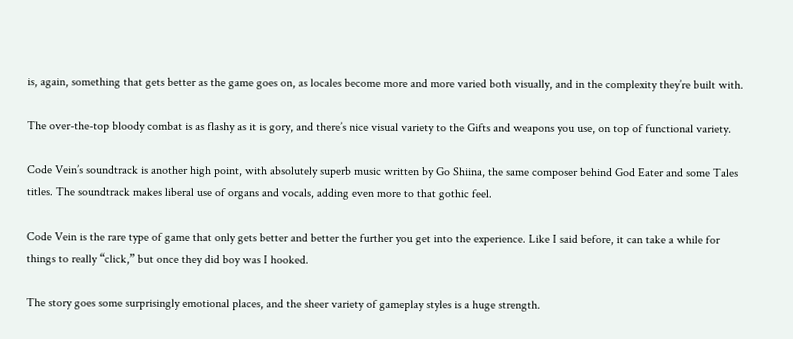is, again, something that gets better as the game goes on, as locales become more and more varied both visually, and in the complexity they’re built with.

The over-the-top bloody combat is as flashy as it is gory, and there’s nice visual variety to the Gifts and weapons you use, on top of functional variety.

Code Vein’s soundtrack is another high point, with absolutely superb music written by Go Shiina, the same composer behind God Eater and some Tales titles. The soundtrack makes liberal use of organs and vocals, adding even more to that gothic feel.

Code Vein is the rare type of game that only gets better and better the further you get into the experience. Like I said before, it can take a while for things to really “click,” but once they did boy was I hooked.

The story goes some surprisingly emotional places, and the sheer variety of gameplay styles is a huge strength.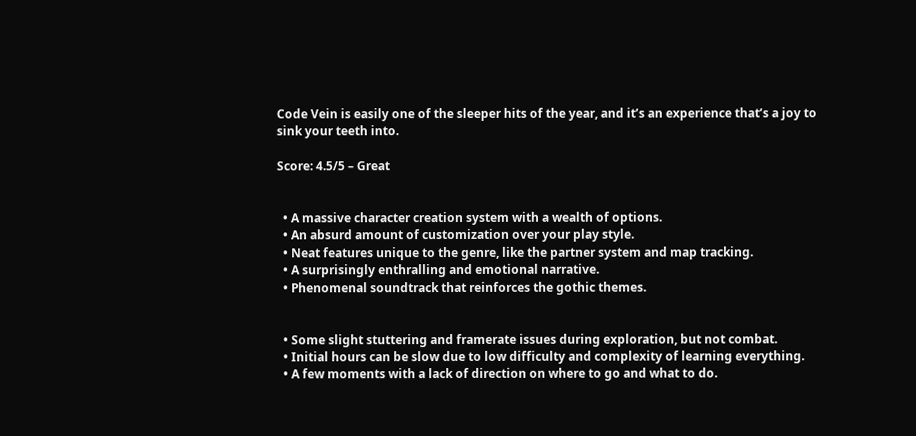Code Vein is easily one of the sleeper hits of the year, and it’s an experience that’s a joy to sink your teeth into.

Score: 4.5/5 – Great


  • A massive character creation system with a wealth of options.
  • An absurd amount of customization over your play style.
  • Neat features unique to the genre, like the partner system and map tracking.
  • A surprisingly enthralling and emotional narrative.
  • Phenomenal soundtrack that reinforces the gothic themes.


  • Some slight stuttering and framerate issues during exploration, but not combat.
  • Initial hours can be slow due to low difficulty and complexity of learning everything.
  • A few moments with a lack of direction on where to go and what to do.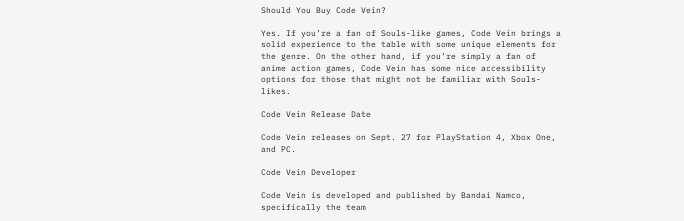Should You Buy Code Vein?

Yes. If you’re a fan of Souls-like games, Code Vein brings a solid experience to the table with some unique elements for the genre. On the other hand, if you’re simply a fan of anime action games, Code Vein has some nice accessibility options for those that might not be familiar with Souls-likes.

Code Vein Release Date

Code Vein releases on Sept. 27 for PlayStation 4, Xbox One, and PC.

Code Vein Developer

Code Vein is developed and published by Bandai Namco, specifically the team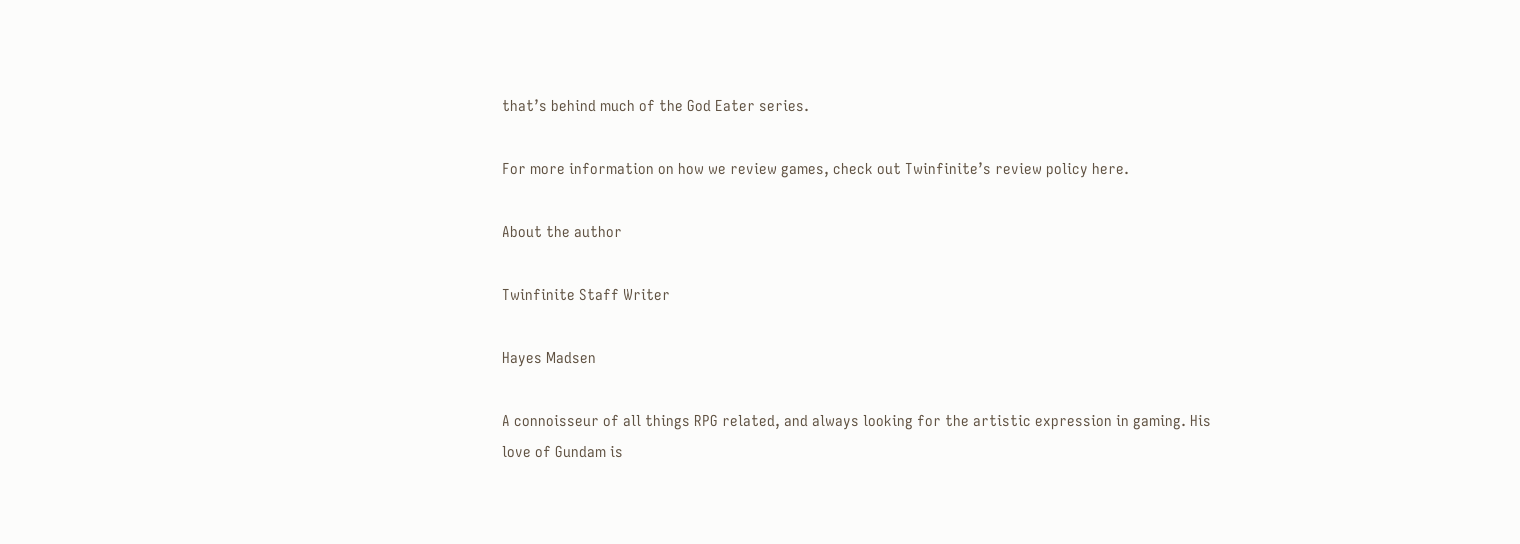that’s behind much of the God Eater series.

For more information on how we review games, check out Twinfinite’s review policy here.

About the author

Twinfinite Staff Writer

Hayes Madsen

A connoisseur of all things RPG related, and always looking for the artistic expression in gaming. His love of Gundam is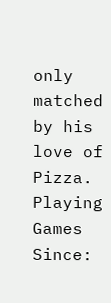only matched by his love of Pizza. Playing Games Since: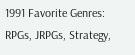1991 Favorite Genres: RPGs, JRPGs, Strategy,